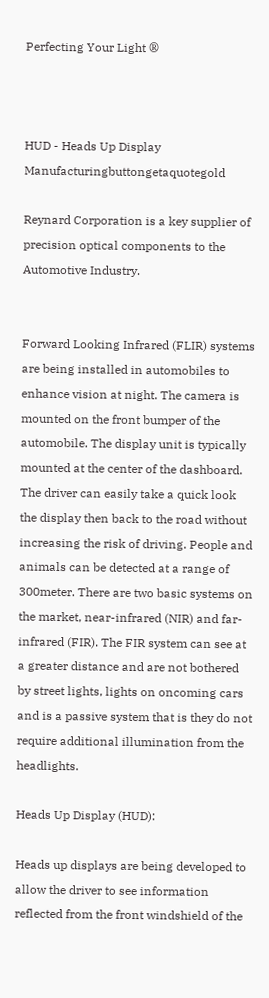Perfecting Your Light ®



HUD - Heads Up Display Manufacturingbuttongetaquotegold

Reynard Corporation is a key supplier of precision optical components to the Automotive Industry.


Forward Looking Infrared (FLIR) systems are being installed in automobiles to enhance vision at night. The camera is mounted on the front bumper of the automobile. The display unit is typically mounted at the center of the dashboard. The driver can easily take a quick look the display then back to the road without increasing the risk of driving. People and animals can be detected at a range of 300meter. There are two basic systems on the market, near-infrared (NIR) and far-infrared (FIR). The FIR system can see at a greater distance and are not bothered by street lights, lights on oncoming cars and is a passive system that is they do not require additional illumination from the headlights.

Heads Up Display (HUD):

Heads up displays are being developed to allow the driver to see information reflected from the front windshield of the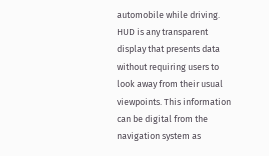automobile while driving. HUD is any transparent display that presents data without requiring users to look away from their usual viewpoints. This information can be digital from the navigation system as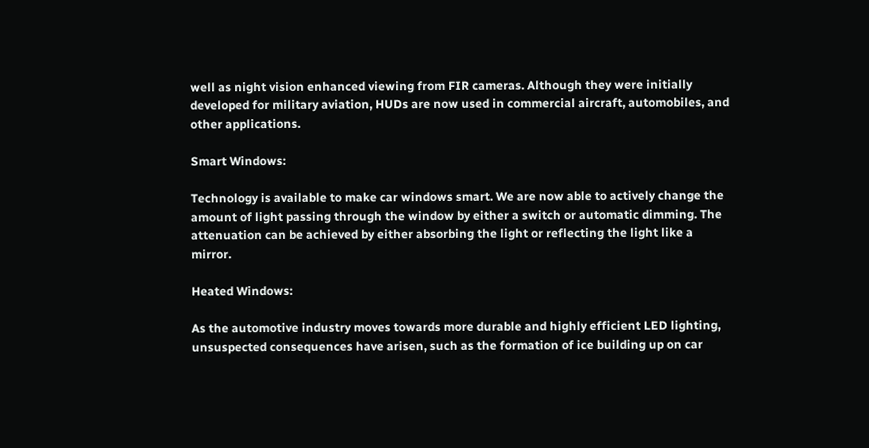well as night vision enhanced viewing from FIR cameras. Although they were initially developed for military aviation, HUDs are now used in commercial aircraft, automobiles, and other applications.

Smart Windows:

Technology is available to make car windows smart. We are now able to actively change the amount of light passing through the window by either a switch or automatic dimming. The attenuation can be achieved by either absorbing the light or reflecting the light like a mirror.

Heated Windows:

As the automotive industry moves towards more durable and highly efficient LED lighting, unsuspected consequences have arisen, such as the formation of ice building up on car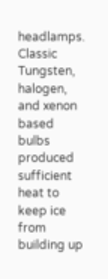headlamps.  Classic Tungsten, halogen, and xenon based bulbs produced sufficient heat to keep ice from building up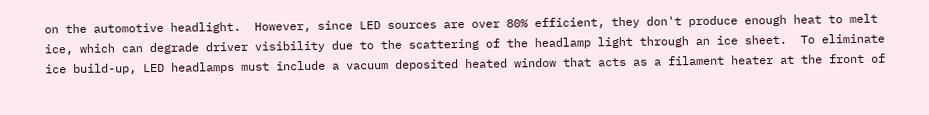on the automotive headlight.  However, since LED sources are over 80% efficient, they don't produce enough heat to melt ice, which can degrade driver visibility due to the scattering of the headlamp light through an ice sheet.  To eliminate ice build-up, LED headlamps must include a vacuum deposited heated window that acts as a filament heater at the front of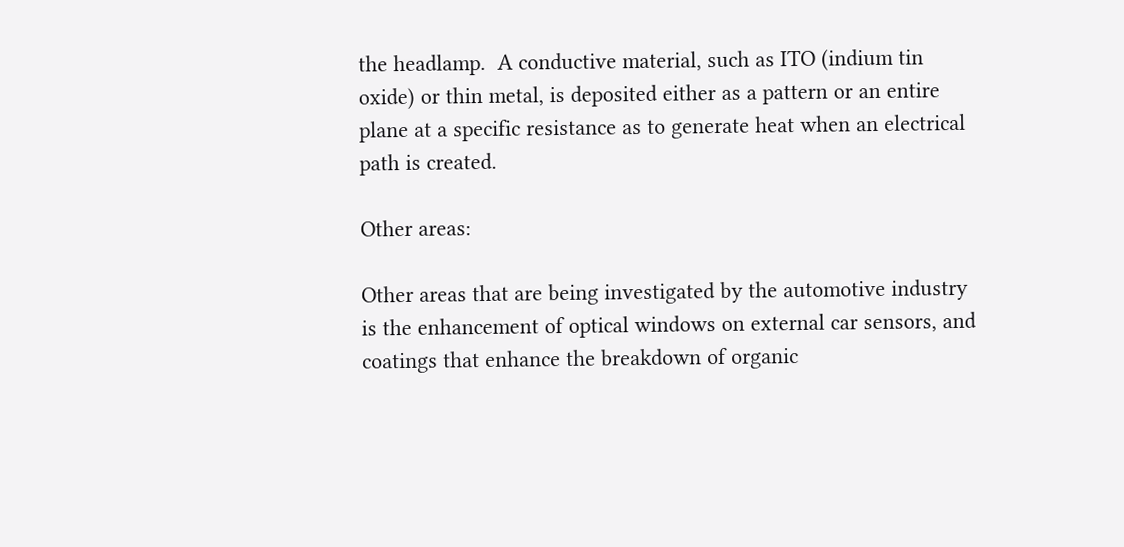the headlamp.  A conductive material, such as ITO (indium tin oxide) or thin metal, is deposited either as a pattern or an entire plane at a specific resistance as to generate heat when an electrical path is created.

Other areas:

Other areas that are being investigated by the automotive industry is the enhancement of optical windows on external car sensors, and coatings that enhance the breakdown of organic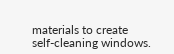materials to create self-cleaning windows.